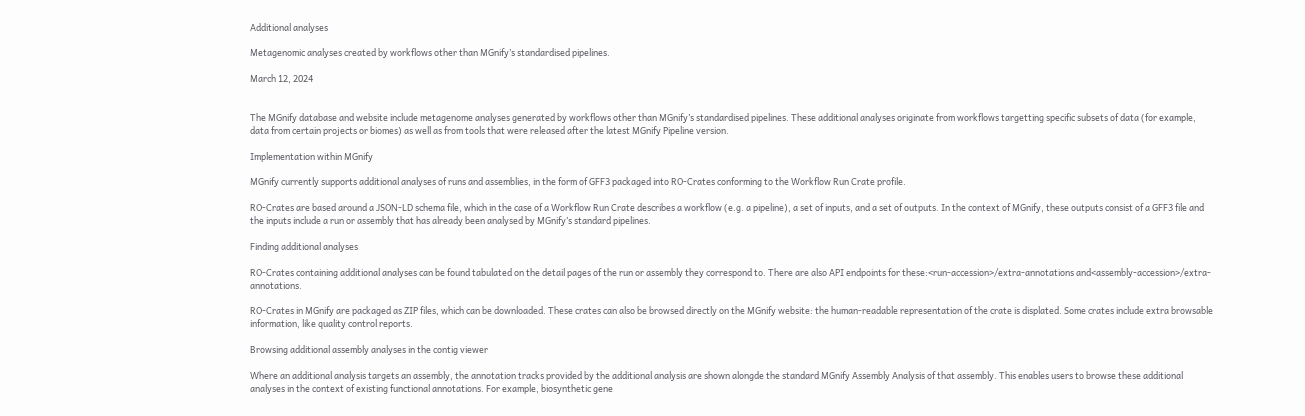Additional analyses

Metagenomic analyses created by workflows other than MGnify’s standardised pipelines.

March 12, 2024


The MGnify database and website include metagenome analyses generated by workflows other than MGnify’s standardised pipelines. These additional analyses originate from workflows targetting specific subsets of data (for example, data from certain projects or biomes) as well as from tools that were released after the latest MGnify Pipeline version.

Implementation within MGnify

MGnify currently supports additional analyses of runs and assemblies, in the form of GFF3 packaged into RO-Crates conforming to the Workflow Run Crate profile.

RO-Crates are based around a JSON-LD schema file, which in the case of a Workflow Run Crate describes a workflow (e.g. a pipeline), a set of inputs, and a set of outputs. In the context of MGnify, these outputs consist of a GFF3 file and the inputs include a run or assembly that has already been analysed by MGnify’s standard pipelines.

Finding additional analyses

RO-Crates containing additional analyses can be found tabulated on the detail pages of the run or assembly they correspond to. There are also API endpoints for these:<run-accession>/extra-annotations and<assembly-accession>/extra-annotations.

RO-Crates in MGnify are packaged as ZIP files, which can be downloaded. These crates can also be browsed directly on the MGnify website: the human-readable representation of the crate is displated. Some crates include extra browsable information, like quality control reports.

Browsing additional assembly analyses in the contig viewer

Where an additional analysis targets an assembly, the annotation tracks provided by the additional analysis are shown alongde the standard MGnify Assembly Analysis of that assembly. This enables users to browse these additional analyses in the context of existing functional annotations. For example, biosynthetic gene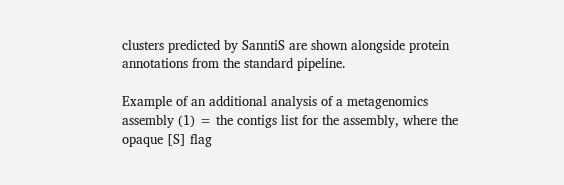clusters predicted by SanntiS are shown alongside protein annotations from the standard pipeline.

Example of an additional analysis of a metagenomics assembly (1) = the contigs list for the assembly, where the opaque [S] flag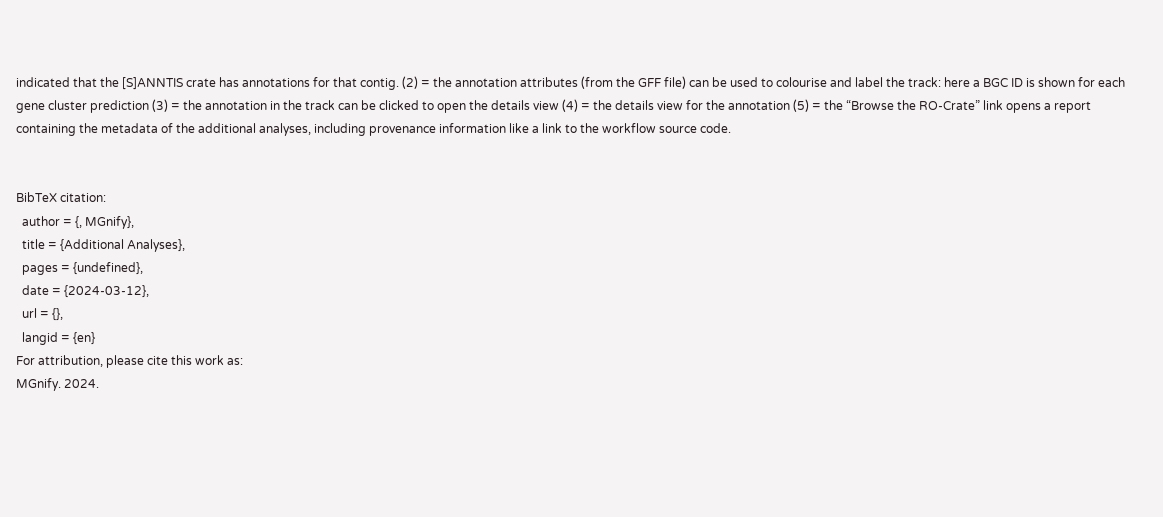indicated that the [S]ANNTIS crate has annotations for that contig. (2) = the annotation attributes (from the GFF file) can be used to colourise and label the track: here a BGC ID is shown for each gene cluster prediction (3) = the annotation in the track can be clicked to open the details view (4) = the details view for the annotation (5) = the “Browse the RO-Crate” link opens a report containing the metadata of the additional analyses, including provenance information like a link to the workflow source code.


BibTeX citation:
  author = {, MGnify},
  title = {Additional Analyses},
  pages = {undefined},
  date = {2024-03-12},
  url = {},
  langid = {en}
For attribution, please cite this work as:
MGnify. 2024.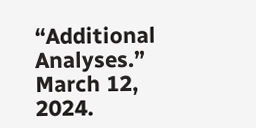“Additional Analyses.” March 12, 2024.